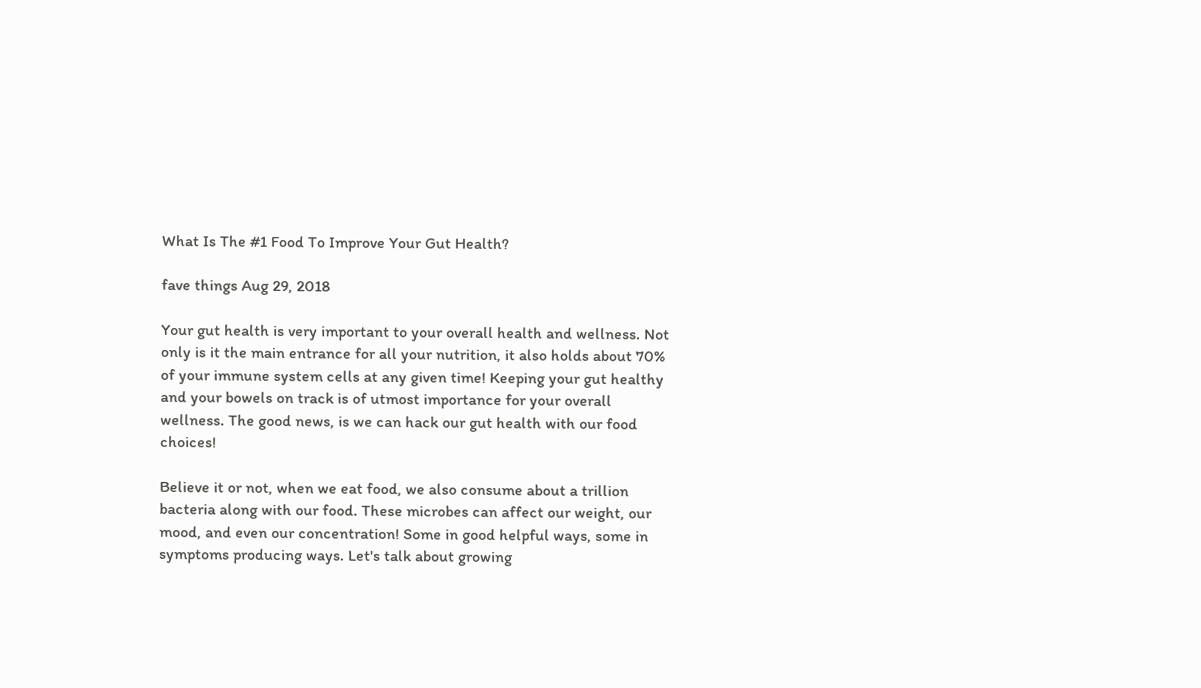What Is The #1 Food To Improve Your Gut Health?

fave things Aug 29, 2018

Your gut health is very important to your overall health and wellness. Not only is it the main entrance for all your nutrition, it also holds about 70% of your immune system cells at any given time! Keeping your gut healthy and your bowels on track is of utmost importance for your overall wellness. The good news, is we can hack our gut health with our food choices!

Believe it or not, when we eat food, we also consume about a trillion bacteria along with our food. These microbes can affect our weight, our mood, and even our concentration! Some in good helpful ways, some in symptoms producing ways. Let's talk about growing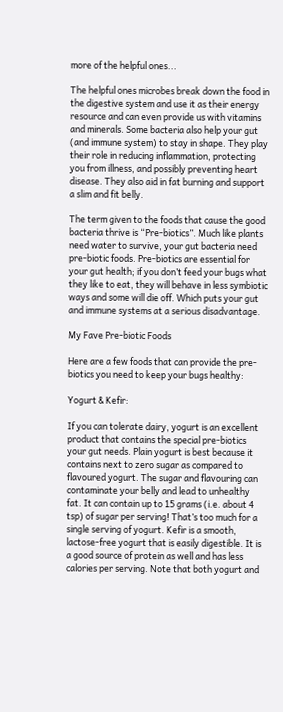more of the helpful ones...

The helpful ones microbes break down the food in the digestive system and use it as their energy resource and can even provide us with vitamins and minerals. Some bacteria also help your gut (and immune system) to stay in shape. They play their role in reducing inflammation, protecting you from illness, and possibly preventing heart disease. They also aid in fat burning and support a slim and fit belly.

The term given to the foods that cause the good bacteria thrive is “Pre-biotics”. Much like plants need water to survive, your gut bacteria need pre-biotic foods. Pre-biotics are essential for your gut health; if you don’t feed your bugs what they like to eat, they will behave in less symbiotic ways and some will die off. Which puts your gut and immune systems at a serious disadvantage.

My Fave Pre-biotic Foods

Here are a few foods that can provide the pre-biotics you need to keep your bugs healthy:

Yogurt & Kefir:

If you can tolerate dairy, yogurt is an excellent product that contains the special pre-biotics your gut needs. Plain yogurt is best because it contains next to zero sugar as compared to flavoured yogurt. The sugar and flavouring can contaminate your belly and lead to unhealthy fat. It can contain up to 15 grams (i.e. about 4 tsp) of sugar per serving! That’s too much for a single serving of yogurt. Kefir is a smooth, lactose-free yogurt that is easily digestible. It is a good source of protein as well and has less calories per serving. Note that both yogurt and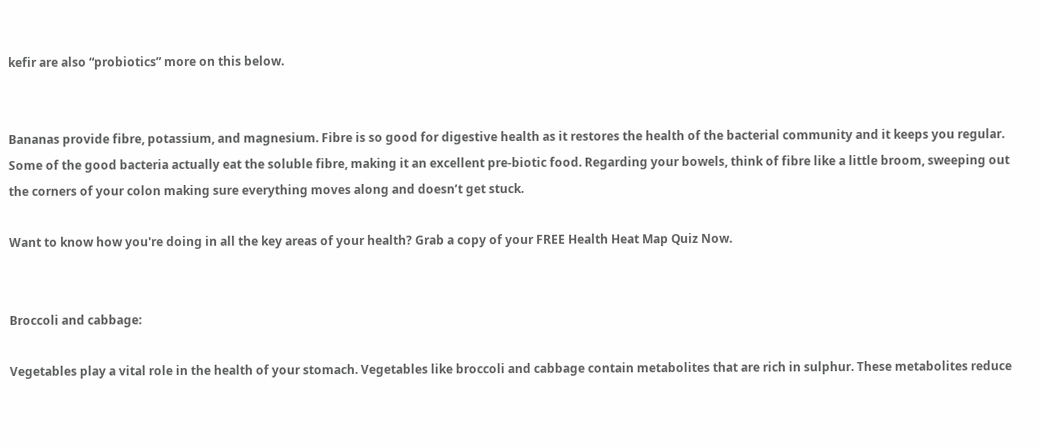kefir are also “probiotics” more on this below.


Bananas provide fibre, potassium, and magnesium. Fibre is so good for digestive health as it restores the health of the bacterial community and it keeps you regular. Some of the good bacteria actually eat the soluble fibre, making it an excellent pre-biotic food. Regarding your bowels, think of fibre like a little broom, sweeping out the corners of your colon making sure everything moves along and doesn’t get stuck.

Want to know how you're doing in all the key areas of your health? Grab a copy of your FREE Health Heat Map Quiz Now.


Broccoli and cabbage:

Vegetables play a vital role in the health of your stomach. Vegetables like broccoli and cabbage contain metabolites that are rich in sulphur. These metabolites reduce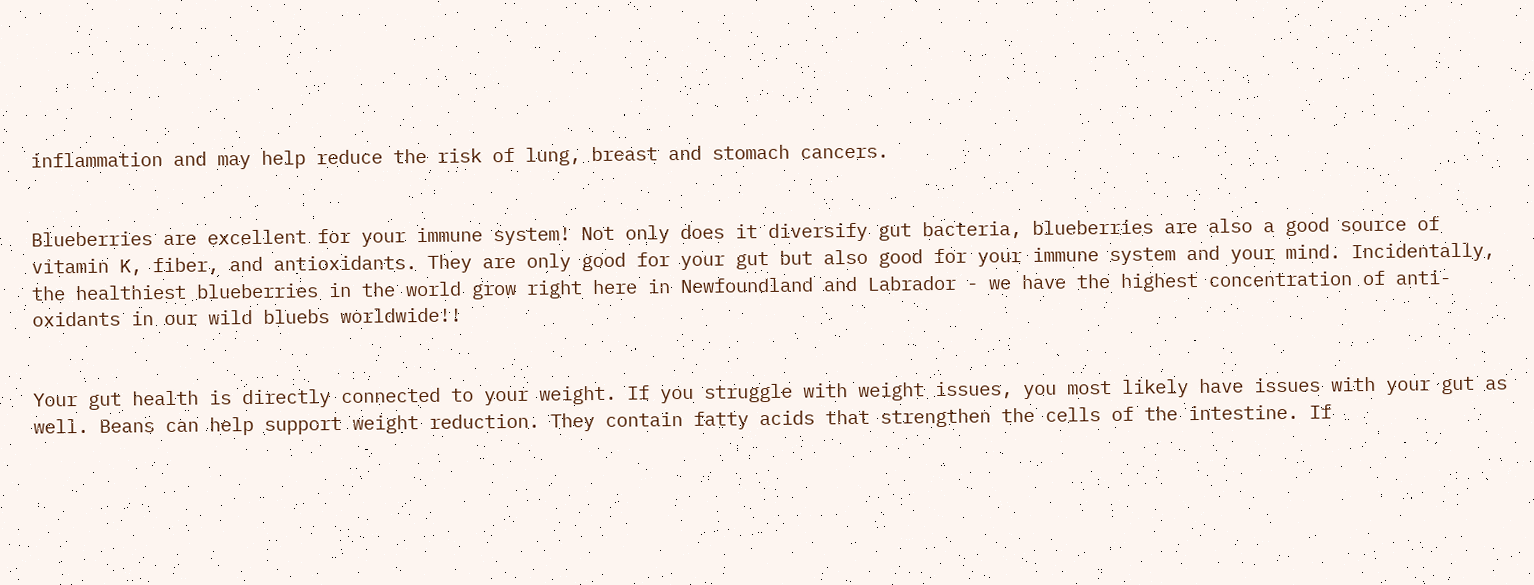inflammation and may help reduce the risk of lung, breast and stomach cancers.


Blueberries are excellent for your immune system! Not only does it diversify gut bacteria, blueberries are also a good source of vitamin K, fiber, and antioxidants. They are only good for your gut but also good for your immune system and your mind. Incidentally, the healthiest blueberries in the world grow right here in Newfoundland and Labrador - we have the highest concentration of anti-oxidants in our wild bluebs worldwide!!


Your gut health is directly connected to your weight. If you struggle with weight issues, you most likely have issues with your gut as well. Beans can help support weight reduction. They contain fatty acids that strengthen the cells of the intestine. If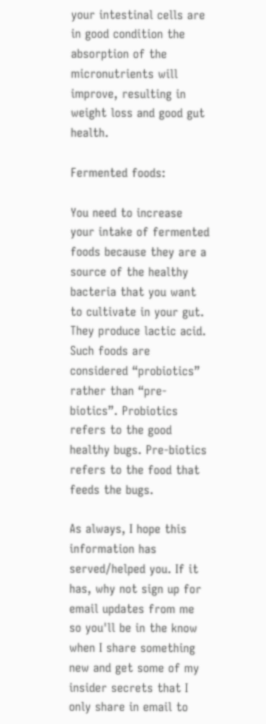your intestinal cells are in good condition the absorption of the micronutrients will improve, resulting in weight loss and good gut health.

Fermented foods:

You need to increase your intake of fermented foods because they are a source of the healthy bacteria that you want to cultivate in your gut. They produce lactic acid. Such foods are considered “probiotics” rather than “pre-biotics”. Probiotics refers to the good healthy bugs. Pre-biotics refers to the food that feeds the bugs.

As always, I hope this information has served/helped you. If it has, why not sign up for email updates from me so you'll be in the know when I share something new and get some of my insider secrets that I only share in email to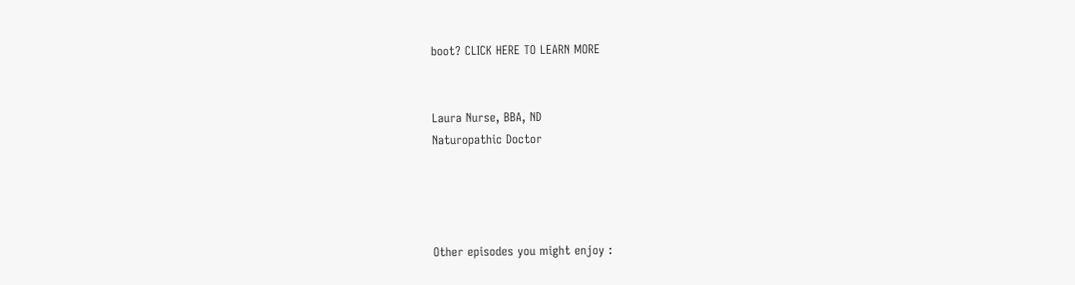boot? CLICK HERE TO LEARN MORE


Laura Nurse, BBA, ND
Naturopathic Doctor




Other episodes you might enjoy :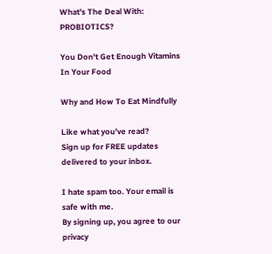What's The Deal With: PROBIOTICS?

You Don't Get Enough Vitamins In Your Food

Why and How To Eat Mindfully

Like what you’ve read?
Sign up for FREE updates delivered to your inbox.

I hate spam too. Your email is safe with me.
By signing up, you agree to our privacy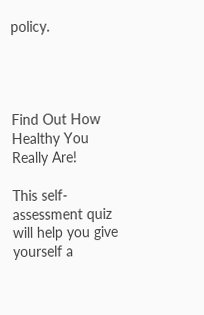policy.




Find Out How Healthy You Really Are!

This self-assessment quiz will help you give yourself a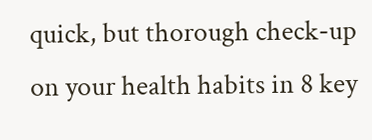quick, but thorough check-up on your health habits in 8 key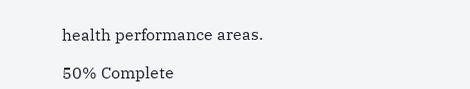health performance areas.

50% Complete